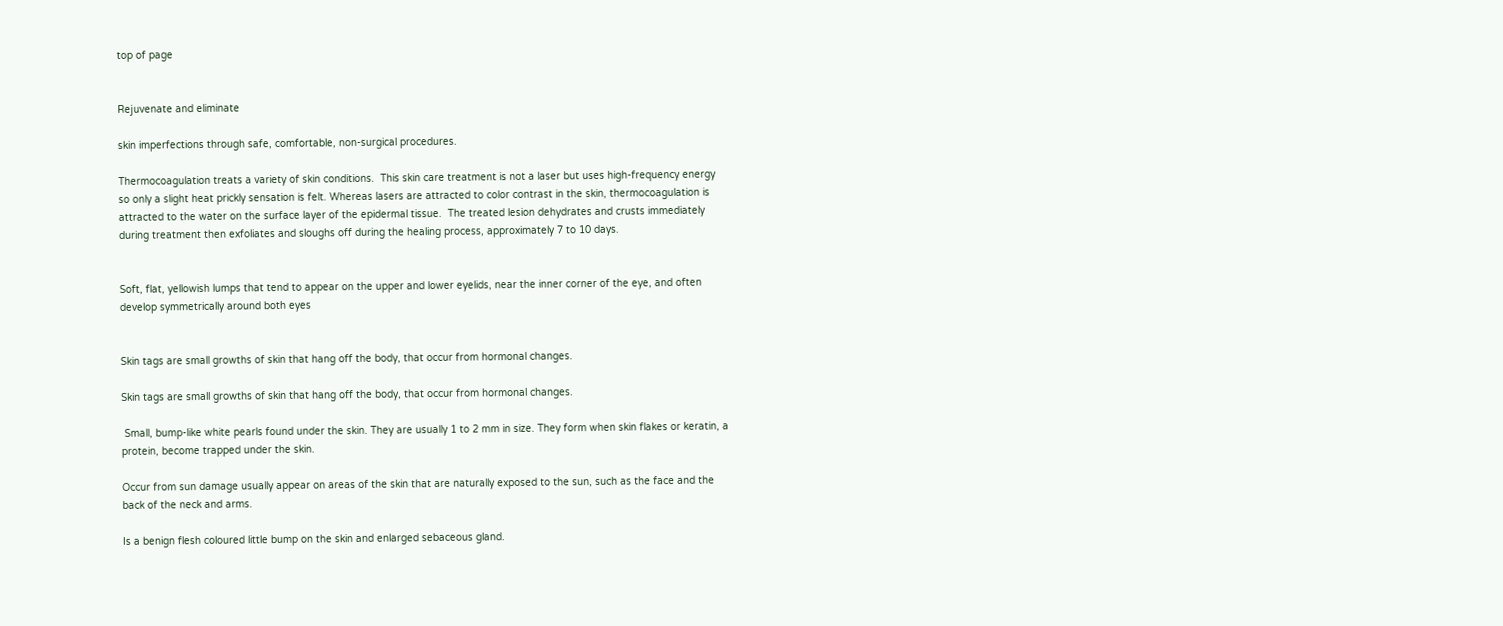top of page


Rejuvenate and eliminate

skin imperfections through safe, comfortable, non-surgical procedures.

Thermocoagulation treats a variety of skin conditions.  This skin care treatment is not a laser but uses high-frequency energy so only a slight heat prickly sensation is felt. Whereas lasers are attracted to color contrast in the skin, thermocoagulation is attracted to the water on the surface layer of the epidermal tissue.  The treated lesion dehydrates and crusts immediately during treatment then exfoliates and sloughs off during the healing process, approximately 7 to 10 days.


Soft, flat, yellowish lumps that tend to appear on the upper and lower eyelids, near the inner corner of the eye, and often develop symmetrically around both eyes


Skin tags are small growths of skin that hang off the body, that occur from hormonal changes.

Skin tags are small growths of skin that hang off the body, that occur from hormonal changes.

 Small, bump-like white pearls found under the skin. They are usually 1 to 2 mm in size. They form when skin flakes or keratin, a protein, become trapped under the skin.

Occur from sun damage usually appear on areas of the skin that are naturally exposed to the sun, such as the face and the back of the neck and arms.

Is a benign flesh coloured little bump on the skin and enlarged sebaceous gland.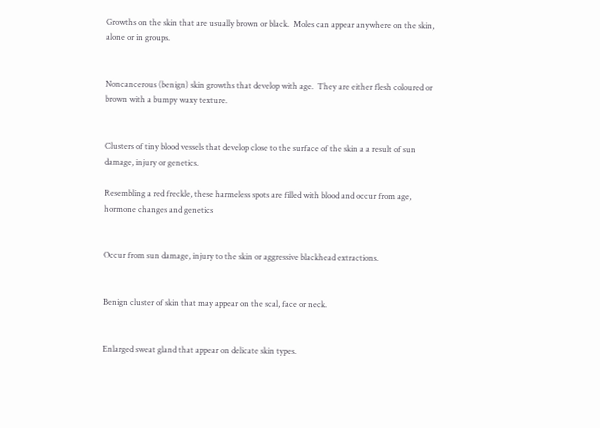Growths on the skin that are usually brown or black.  Moles can appear anywhere on the skin, alone or in groups.


Noncancerous (benign) skin growths that develop with age.  They are either flesh coloured or brown with a bumpy waxy texture.


Clusters of tiny blood vessels that develop close to the surface of the skin a a result of sun damage, injury or genetics.

Resembling a red freckle, these harmeless spots are filled with blood and occur from age, hormone changes and genetics


Occur from sun damage, injury to the skin or aggressive blackhead extractions.


Benign cluster of skin that may appear on the scal, face or neck.


Enlarged sweat gland that appear on delicate skin types.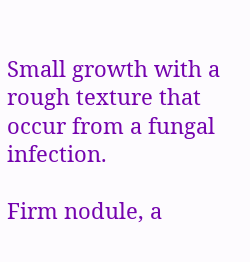Small growth with a rough texture that occur from a fungal infection.

Firm nodule, a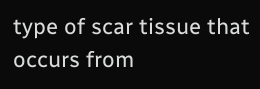type of scar tissue that occurs from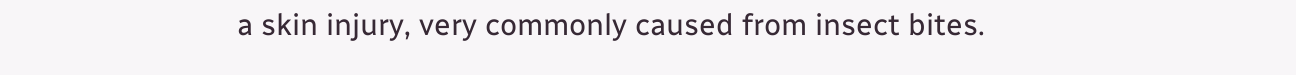a skin injury, very commonly caused from insect bites.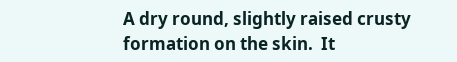A dry round, slightly raised crusty formation on the skin.  It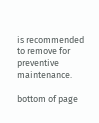is recommended to remove for preventive maintenance.

bottom of page